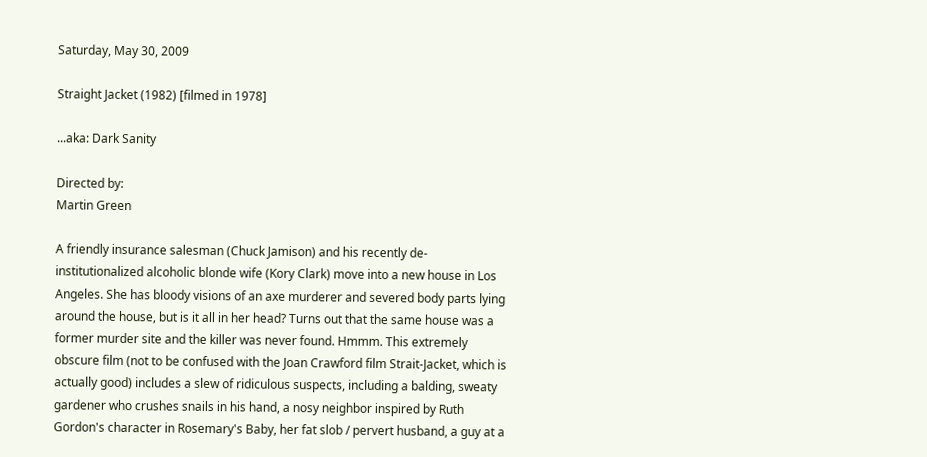Saturday, May 30, 2009

Straight Jacket (1982) [filmed in 1978]

...aka: Dark Sanity

Directed by:
Martin Green

A friendly insurance salesman (Chuck Jamison) and his recently de-institutionalized alcoholic blonde wife (Kory Clark) move into a new house in Los Angeles. She has bloody visions of an axe murderer and severed body parts lying around the house, but is it all in her head? Turns out that the same house was a former murder site and the killer was never found. Hmmm. This extremely obscure film (not to be confused with the Joan Crawford film Strait-Jacket, which is actually good) includes a slew of ridiculous suspects, including a balding, sweaty gardener who crushes snails in his hand, a nosy neighbor inspired by Ruth Gordon's character in Rosemary's Baby, her fat slob / pervert husband, a guy at a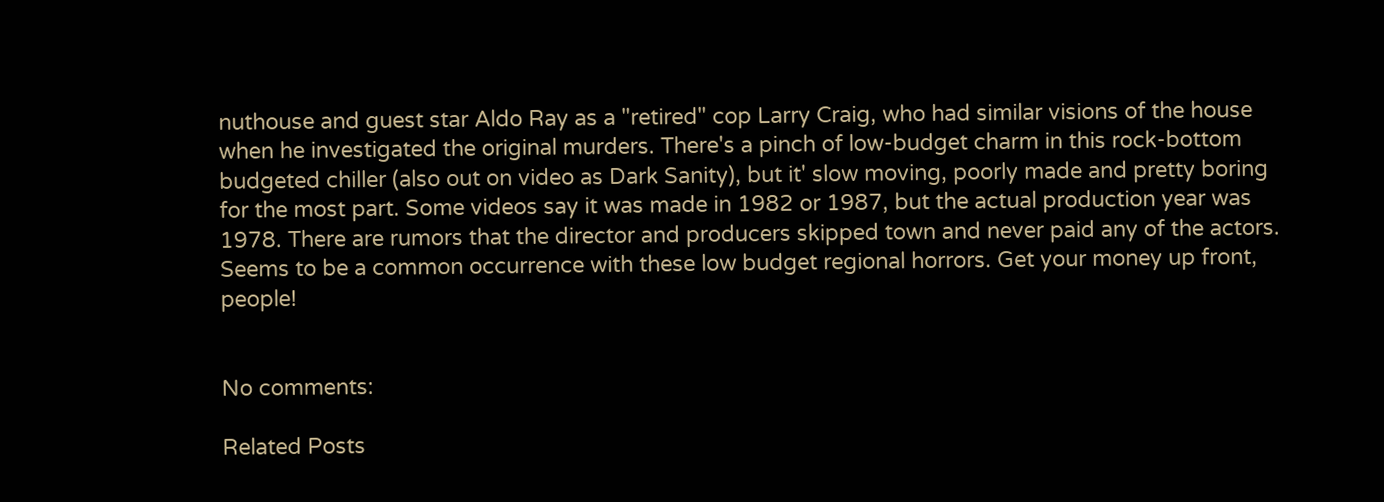nuthouse and guest star Aldo Ray as a "retired" cop Larry Craig, who had similar visions of the house when he investigated the original murders. There's a pinch of low-budget charm in this rock-bottom budgeted chiller (also out on video as Dark Sanity), but it' slow moving, poorly made and pretty boring for the most part. Some videos say it was made in 1982 or 1987, but the actual production year was 1978. There are rumors that the director and producers skipped town and never paid any of the actors. Seems to be a common occurrence with these low budget regional horrors. Get your money up front, people!


No comments:

Related Posts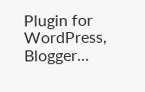Plugin for WordPress, Blogger...